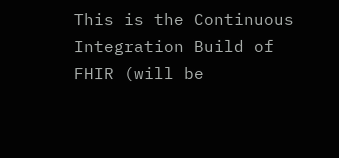This is the Continuous Integration Build of FHIR (will be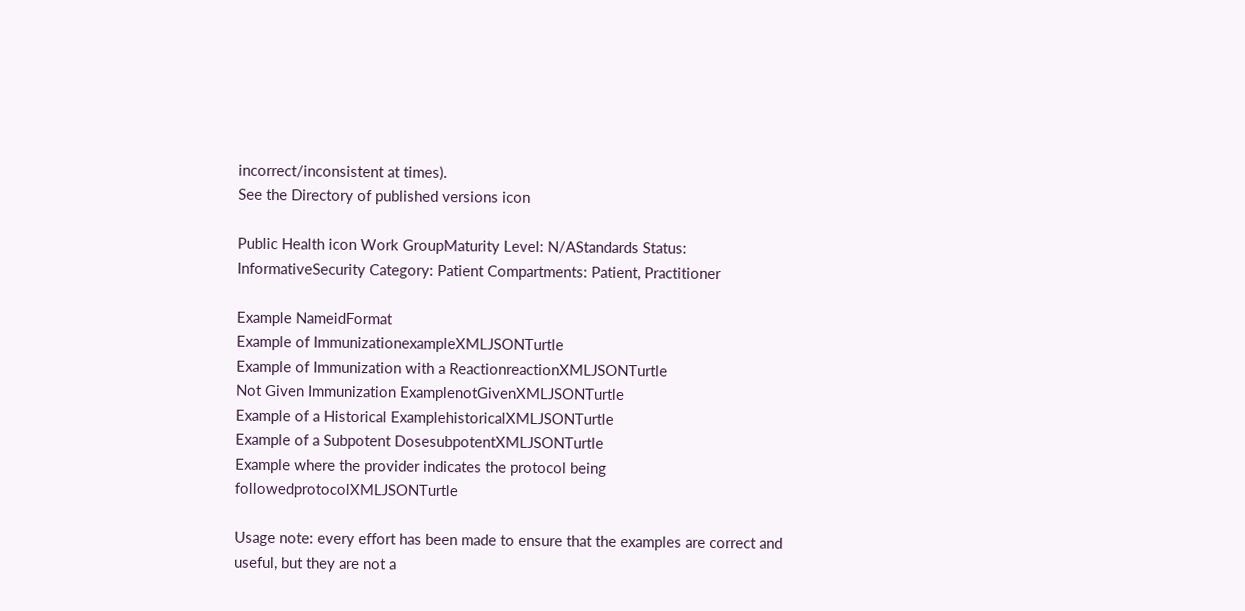incorrect/inconsistent at times).
See the Directory of published versions icon

Public Health icon Work GroupMaturity Level: N/AStandards Status: InformativeSecurity Category: Patient Compartments: Patient, Practitioner

Example NameidFormat
Example of ImmunizationexampleXMLJSONTurtle
Example of Immunization with a ReactionreactionXMLJSONTurtle
Not Given Immunization ExamplenotGivenXMLJSONTurtle
Example of a Historical ExamplehistoricalXMLJSONTurtle
Example of a Subpotent DosesubpotentXMLJSONTurtle
Example where the provider indicates the protocol being followedprotocolXMLJSONTurtle

Usage note: every effort has been made to ensure that the examples are correct and useful, but they are not a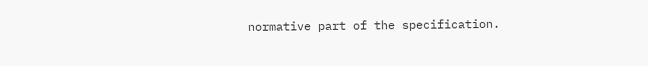normative part of the specification.